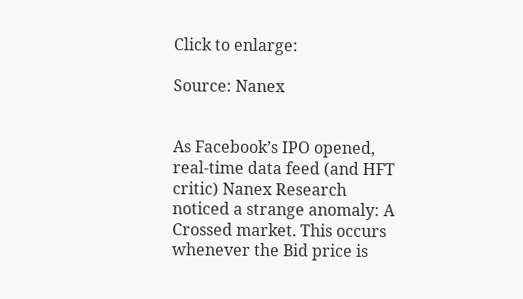Click to enlarge:

Source: Nanex


As Facebook’s IPO opened, real-time data feed (and HFT critic) Nanex Research noticed a strange anomaly: A Crossed market. This occurs whenever the Bid price is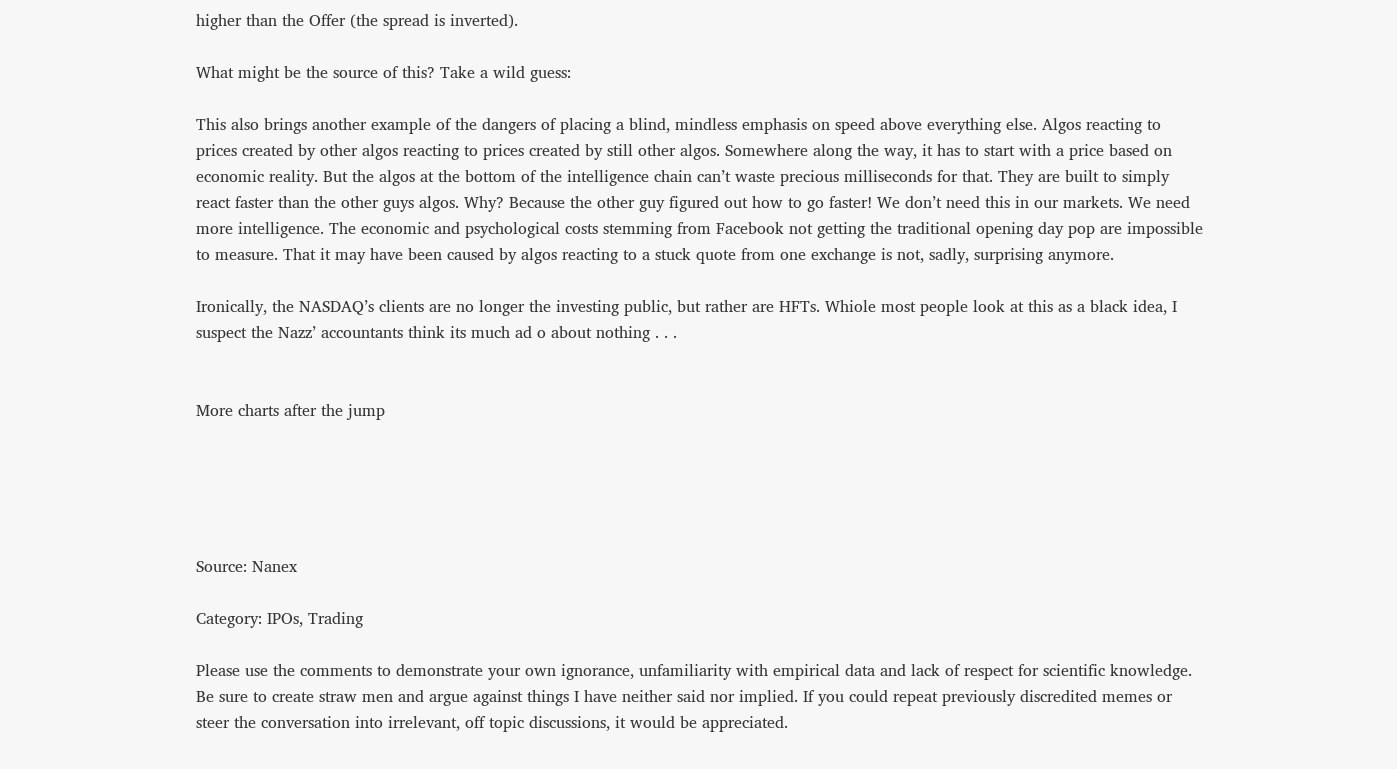higher than the Offer (the spread is inverted).

What might be the source of this? Take a wild guess:

This also brings another example of the dangers of placing a blind, mindless emphasis on speed above everything else. Algos reacting to prices created by other algos reacting to prices created by still other algos. Somewhere along the way, it has to start with a price based on economic reality. But the algos at the bottom of the intelligence chain can’t waste precious milliseconds for that. They are built to simply react faster than the other guys algos. Why? Because the other guy figured out how to go faster! We don’t need this in our markets. We need more intelligence. The economic and psychological costs stemming from Facebook not getting the traditional opening day pop are impossible to measure. That it may have been caused by algos reacting to a stuck quote from one exchange is not, sadly, surprising anymore.

Ironically, the NASDAQ’s clients are no longer the investing public, but rather are HFTs. Whiole most people look at this as a black idea, I suspect the Nazz’ accountants think its much ad o about nothing . . .


More charts after the jump





Source: Nanex

Category: IPOs, Trading

Please use the comments to demonstrate your own ignorance, unfamiliarity with empirical data and lack of respect for scientific knowledge. Be sure to create straw men and argue against things I have neither said nor implied. If you could repeat previously discredited memes or steer the conversation into irrelevant, off topic discussions, it would be appreciated.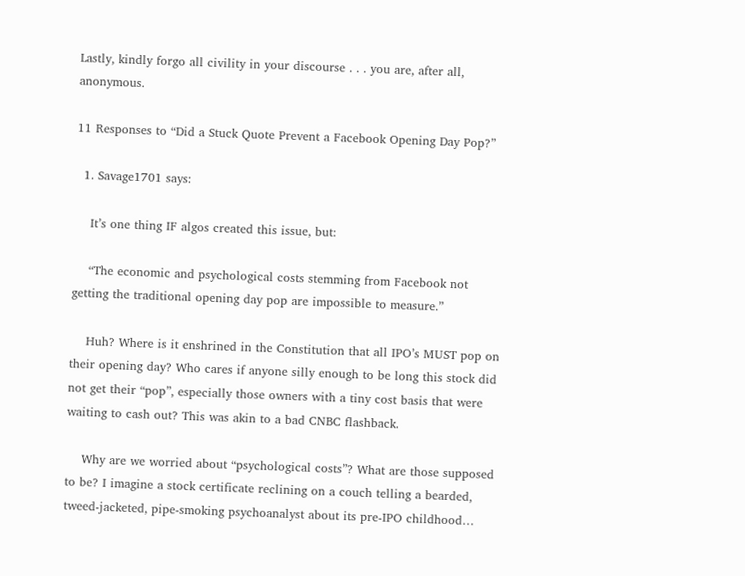Lastly, kindly forgo all civility in your discourse . . . you are, after all, anonymous.

11 Responses to “Did a Stuck Quote Prevent a Facebook Opening Day Pop?”

  1. Savage1701 says:

    It’s one thing IF algos created this issue, but:

    “The economic and psychological costs stemming from Facebook not getting the traditional opening day pop are impossible to measure.”

    Huh? Where is it enshrined in the Constitution that all IPO’s MUST pop on their opening day? Who cares if anyone silly enough to be long this stock did not get their “pop”, especially those owners with a tiny cost basis that were waiting to cash out? This was akin to a bad CNBC flashback.

    Why are we worried about “psychological costs”? What are those supposed to be? I imagine a stock certificate reclining on a couch telling a bearded, tweed-jacketed, pipe-smoking psychoanalyst about its pre-IPO childhood…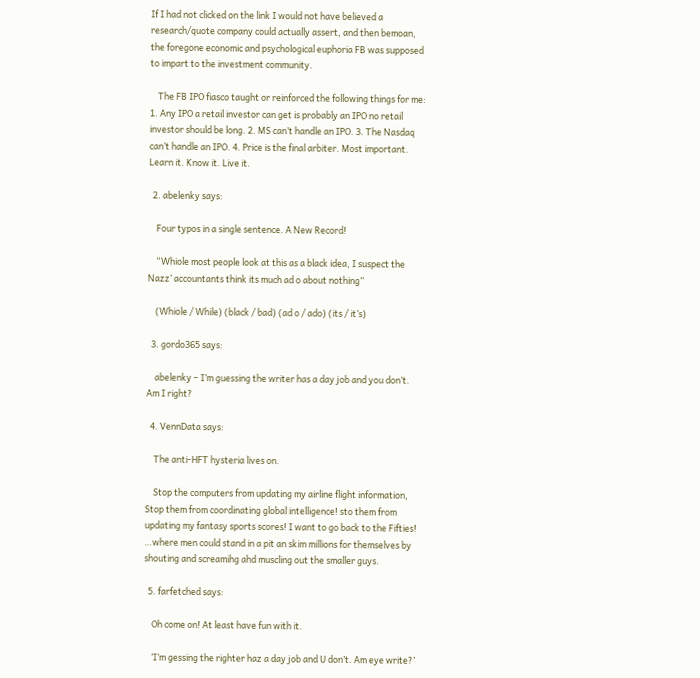If I had not clicked on the link I would not have believed a research/quote company could actually assert, and then bemoan, the foregone economic and psychological euphoria FB was supposed to impart to the investment community.

    The FB IPO fiasco taught or reinforced the following things for me: 1. Any IPO a retail investor can get is probably an IPO no retail investor should be long. 2. MS can’t handle an IPO. 3. The Nasdaq can’t handle an IPO. 4. Price is the final arbiter. Most important. Learn it. Know it. Live it.

  2. abelenky says:

    Four typos in a single sentence. A New Record!

    “Whiole most people look at this as a black idea, I suspect the Nazz’ accountants think its much ad o about nothing”

    (Whiole / While) (black / bad) (ad o / ado) (its / it’s)

  3. gordo365 says:

    abelenky – I’m guessing the writer has a day job and you don’t. Am I right?

  4. VennData says:

    The anti-HFT hysteria lives on.

    Stop the computers from updating my airline flight information, Stop them from coordinating global intelligence! sto them from updating my fantasy sports scores! I want to go back to the Fifties! …where men could stand in a pit an skim millions for themselves by shouting and screamihg ahd muscling out the smaller guys.

  5. farfetched says:

    Oh come on! At least have fun with it.

    ‘I’m gessing the righter haz a day job and U don’t. Am eye write?’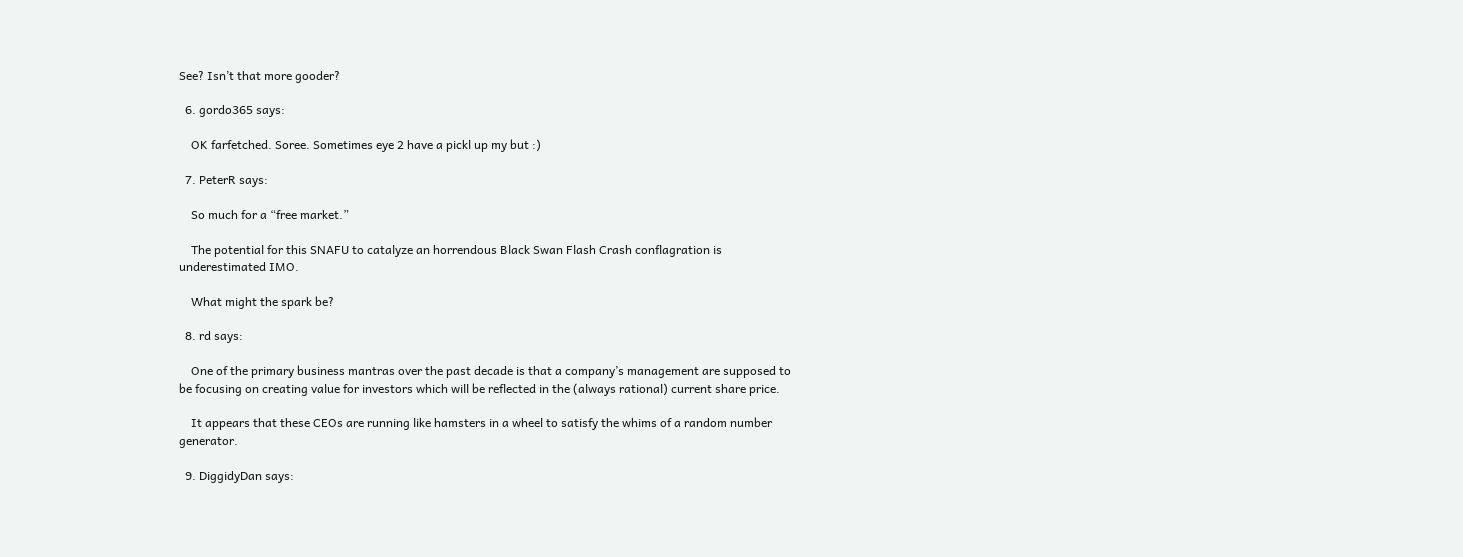See? Isn’t that more gooder?

  6. gordo365 says:

    OK farfetched. Soree. Sometimes eye 2 have a pickl up my but :)

  7. PeterR says:

    So much for a “free market.”

    The potential for this SNAFU to catalyze an horrendous Black Swan Flash Crash conflagration is underestimated IMO.

    What might the spark be?

  8. rd says:

    One of the primary business mantras over the past decade is that a company’s management are supposed to be focusing on creating value for investors which will be reflected in the (always rational) current share price.

    It appears that these CEOs are running like hamsters in a wheel to satisfy the whims of a random number generator.

  9. DiggidyDan says: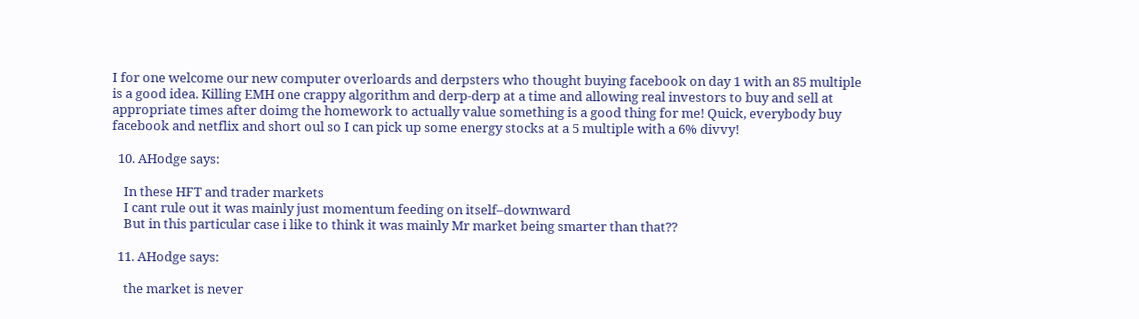I for one welcome our new computer overloards and derpsters who thought buying facebook on day 1 with an 85 multiple is a good idea. Killing EMH one crappy algorithm and derp-derp at a time and allowing real investors to buy and sell at appropriate times after doimg the homework to actually value something is a good thing for me! Quick, everybody buy facebook and netflix and short oul so I can pick up some energy stocks at a 5 multiple with a 6% divvy!

  10. AHodge says:

    In these HFT and trader markets
    I cant rule out it was mainly just momentum feeding on itself–downward
    But in this particular case i like to think it was mainly Mr market being smarter than that??

  11. AHodge says:

    the market is never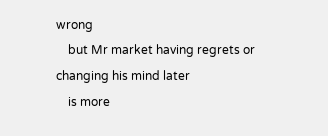wrong
    but Mr market having regrets or changing his mind later
    is more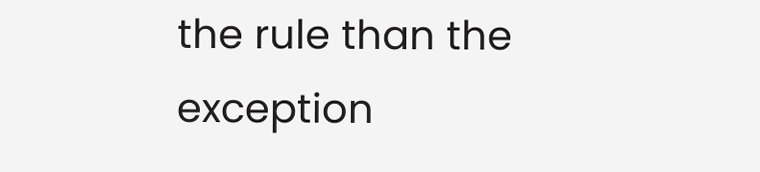the rule than the exception